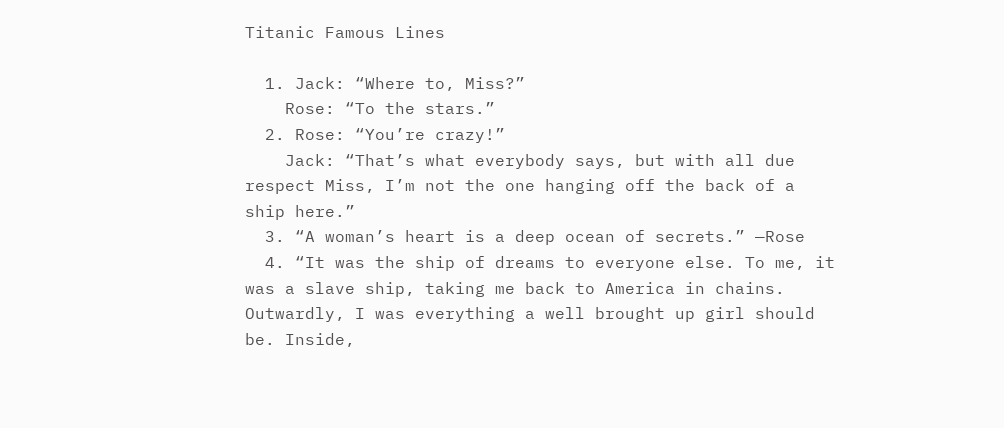Titanic Famous Lines

  1. Jack: “Where to, Miss?”
    Rose: “To the stars.”
  2. Rose: “You’re crazy!”
    Jack: “That’s what everybody says, but with all due respect Miss, I’m not the one hanging off the back of a ship here.”
  3. “A woman’s heart is a deep ocean of secrets.” —Rose
  4. “It was the ship of dreams to everyone else. To me, it was a slave ship, taking me back to America in chains. Outwardly, I was everything a well brought up girl should be. Inside,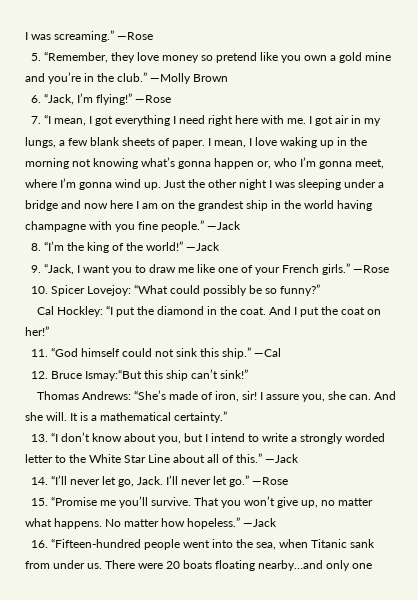I was screaming.” —Rose
  5. “Remember, they love money so pretend like you own a gold mine and you’re in the club.” —Molly Brown
  6. “Jack, I’m flying!” —Rose
  7. “I mean, I got everything I need right here with me. I got air in my lungs, a few blank sheets of paper. I mean, I love waking up in the morning not knowing what’s gonna happen or, who I’m gonna meet, where I’m gonna wind up. Just the other night I was sleeping under a bridge and now here I am on the grandest ship in the world having champagne with you fine people.” —Jack
  8. “I’m the king of the world!” —Jack
  9. “Jack, I want you to draw me like one of your French girls.” —Rose
  10. Spicer Lovejoy: “What could possibly be so funny?”
    Cal Hockley: “I put the diamond in the coat. And I put the coat on her!”
  11. “God himself could not sink this ship.” —Cal
  12. Bruce Ismay:“But this ship can’t sink!”
    Thomas Andrews: “She’s made of iron, sir! I assure you, she can. And she will. It is a mathematical certainty.”
  13. “I don’t know about you, but I intend to write a strongly worded letter to the White Star Line about all of this.” —Jack
  14. “I’ll never let go, Jack. I’ll never let go.” —Rose
  15. “Promise me you’ll survive. That you won’t give up, no matter what happens. No matter how hopeless.” —Jack
  16. “Fifteen-hundred people went into the sea, when Titanic sank from under us. There were 20 boats floating nearby…and only one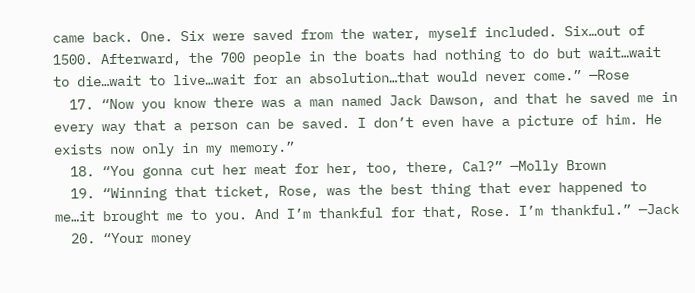came back. One. Six were saved from the water, myself included. Six…out of 1500. Afterward, the 700 people in the boats had nothing to do but wait…wait to die…wait to live…wait for an absolution…that would never come.” —Rose
  17. “Now you know there was a man named Jack Dawson, and that he saved me in every way that a person can be saved. I don’t even have a picture of him. He exists now only in my memory.”
  18. “You gonna cut her meat for her, too, there, Cal?” —Molly Brown
  19. “Winning that ticket, Rose, was the best thing that ever happened to me…it brought me to you. And I’m thankful for that, Rose. I’m thankful.” —Jack
  20. “Your money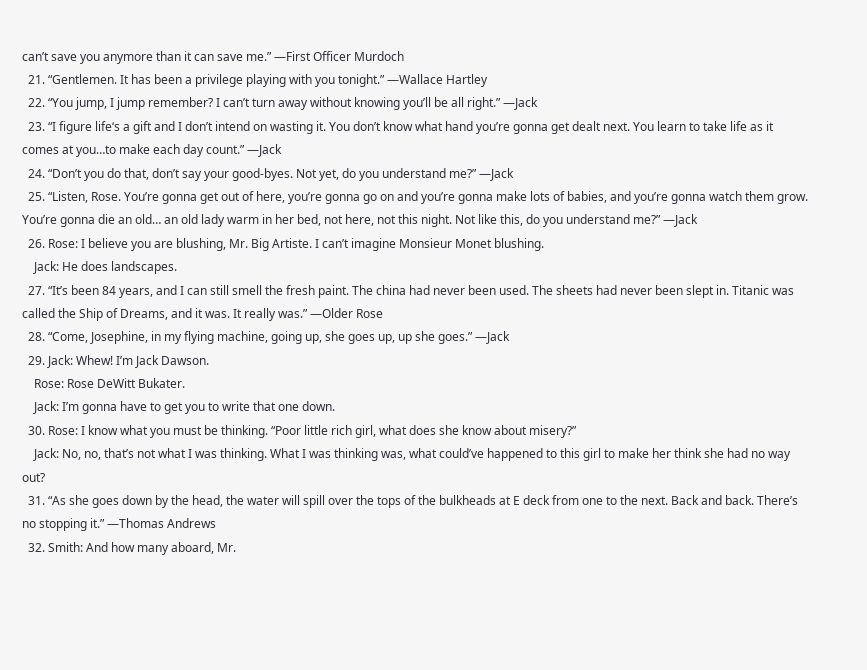can’t save you anymore than it can save me.” —First Officer Murdoch
  21. “Gentlemen. It has been a privilege playing with you tonight.” —Wallace Hartley
  22. “You jump, I jump remember? I can’t turn away without knowing you’ll be all right.” —Jack
  23. “I figure life‘s a gift and I don’t intend on wasting it. You don’t know what hand you’re gonna get dealt next. You learn to take life as it comes at you…to make each day count.” —Jack
  24. “Don’t you do that, don’t say your good-byes. Not yet, do you understand me?” —Jack
  25. “Listen, Rose. You’re gonna get out of here, you’re gonna go on and you’re gonna make lots of babies, and you’re gonna watch them grow. You’re gonna die an old… an old lady warm in her bed, not here, not this night. Not like this, do you understand me?” —Jack
  26. Rose: I believe you are blushing, Mr. Big Artiste. I can’t imagine Monsieur Monet blushing.
    Jack: He does landscapes.
  27. “It’s been 84 years, and I can still smell the fresh paint. The china had never been used. The sheets had never been slept in. Titanic was called the Ship of Dreams, and it was. It really was.” —Older Rose
  28. “Come, Josephine, in my flying machine, going up, she goes up, up she goes.” —Jack
  29. Jack: Whew! I’m Jack Dawson.
    Rose: Rose DeWitt Bukater.
    Jack: I’m gonna have to get you to write that one down.
  30. Rose: I know what you must be thinking. “Poor little rich girl, what does she know about misery?”
    Jack: No, no, that’s not what I was thinking. What I was thinking was, what could’ve happened to this girl to make her think she had no way out?
  31. “As she goes down by the head, the water will spill over the tops of the bulkheads at E deck from one to the next. Back and back. There’s no stopping it.” —Thomas Andrews
  32. Smith: And how many aboard, Mr.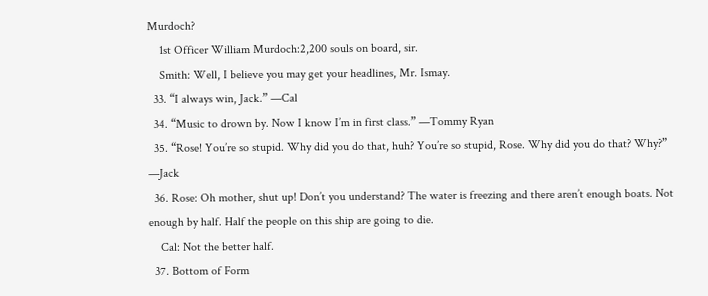Murdoch?
    1st Officer William Murdoch:2,200 souls on board, sir.
    Smith: Well, I believe you may get your headlines, Mr. Ismay.
  33. “I always win, Jack.” —Cal
  34. “Music to drown by. Now I know I’m in first class.” —Tommy Ryan
  35. “Rose! You’re so stupid. Why did you do that, huh? You’re so stupid, Rose. Why did you do that? Why?” —Jack
  36. Rose: Oh mother, shut up! Don’t you understand? The water is freezing and there aren’t enough boats. Not enough by half. Half the people on this ship are going to die.
    Cal: Not the better half.
  37. Bottom of Form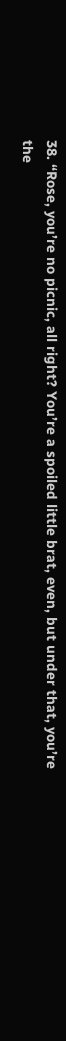38. “Rose, you’re no picnic, all right? You’re a spoiled little brat, even, but under that, you’re the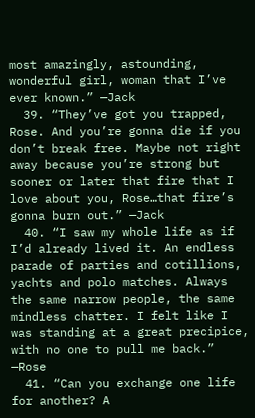most amazingly, astounding, wonderful girl, woman that I’ve ever known.” —Jack
  39. “They’ve got you trapped, Rose. And you’re gonna die if you don’t break free. Maybe not right away because you’re strong but sooner or later that fire that I love about you, Rose…that fire’s gonna burn out.” —Jack
  40. “I saw my whole life as if I’d already lived it. An endless parade of parties and cotillions, yachts and polo matches. Always the same narrow people, the same mindless chatter. I felt like I was standing at a great precipice, with no one to pull me back.” —Rose
  41. “Can you exchange one life for another? A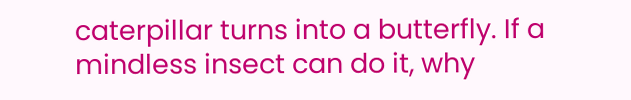caterpillar turns into a butterfly. If a mindless insect can do it, why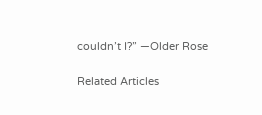couldn’t I?” —Older Rose

Related Articles